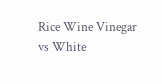Rice Wine Vinegar vs White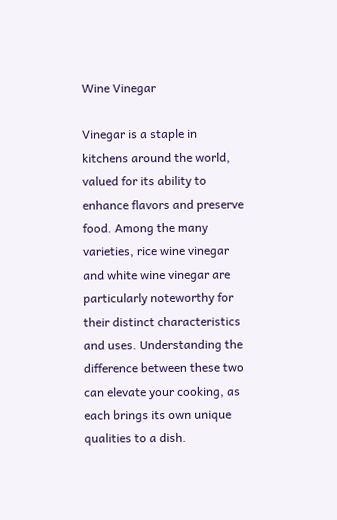Wine Vinegar

Vinegar is a staple in kitchens around the world, valued for its ability to enhance flavors and preserve food. Among the many varieties, rice wine vinegar and white wine vinegar are particularly noteworthy for their distinct characteristics and uses. Understanding the difference between these two can elevate your cooking, as each brings its own unique qualities to a dish.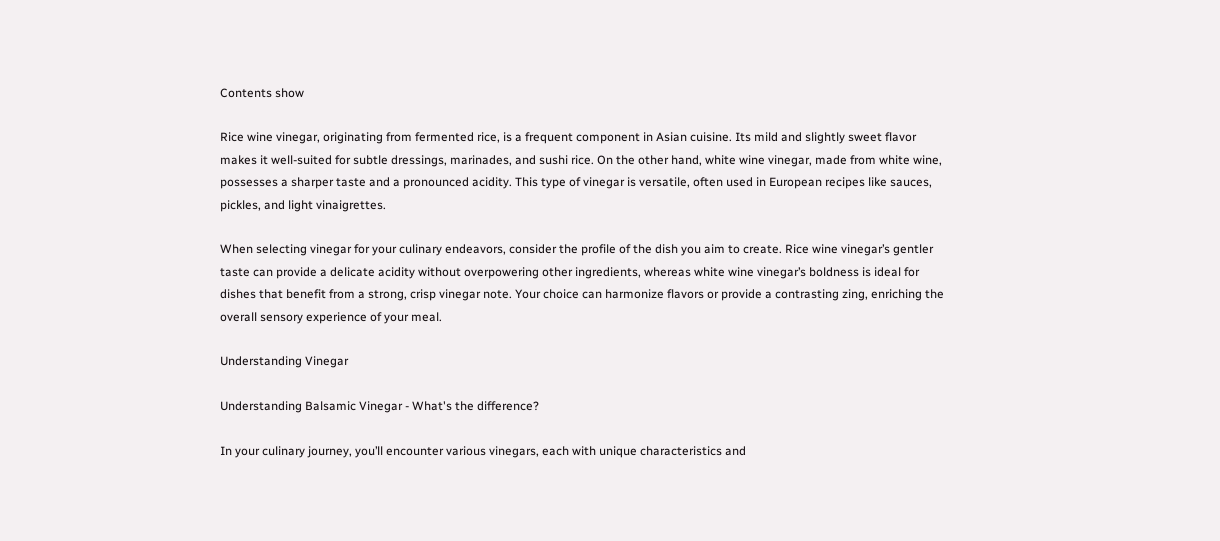Contents show

Rice wine vinegar, originating from fermented rice, is a frequent component in Asian cuisine. Its mild and slightly sweet flavor makes it well-suited for subtle dressings, marinades, and sushi rice. On the other hand, white wine vinegar, made from white wine, possesses a sharper taste and a pronounced acidity. This type of vinegar is versatile, often used in European recipes like sauces, pickles, and light vinaigrettes.

When selecting vinegar for your culinary endeavors, consider the profile of the dish you aim to create. Rice wine vinegar’s gentler taste can provide a delicate acidity without overpowering other ingredients, whereas white wine vinegar’s boldness is ideal for dishes that benefit from a strong, crisp vinegar note. Your choice can harmonize flavors or provide a contrasting zing, enriching the overall sensory experience of your meal.

Understanding Vinegar

Understanding Balsamic Vinegar - What's the difference?

In your culinary journey, you’ll encounter various vinegars, each with unique characteristics and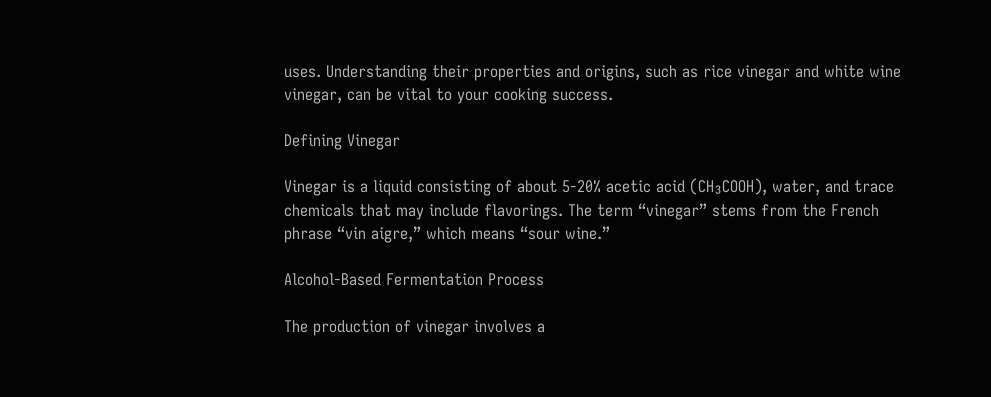uses. Understanding their properties and origins, such as rice vinegar and white wine vinegar, can be vital to your cooking success.

Defining Vinegar

Vinegar is a liquid consisting of about 5-20% acetic acid (CH₃COOH), water, and trace chemicals that may include flavorings. The term “vinegar” stems from the French phrase “vin aigre,” which means “sour wine.”

Alcohol-Based Fermentation Process

The production of vinegar involves a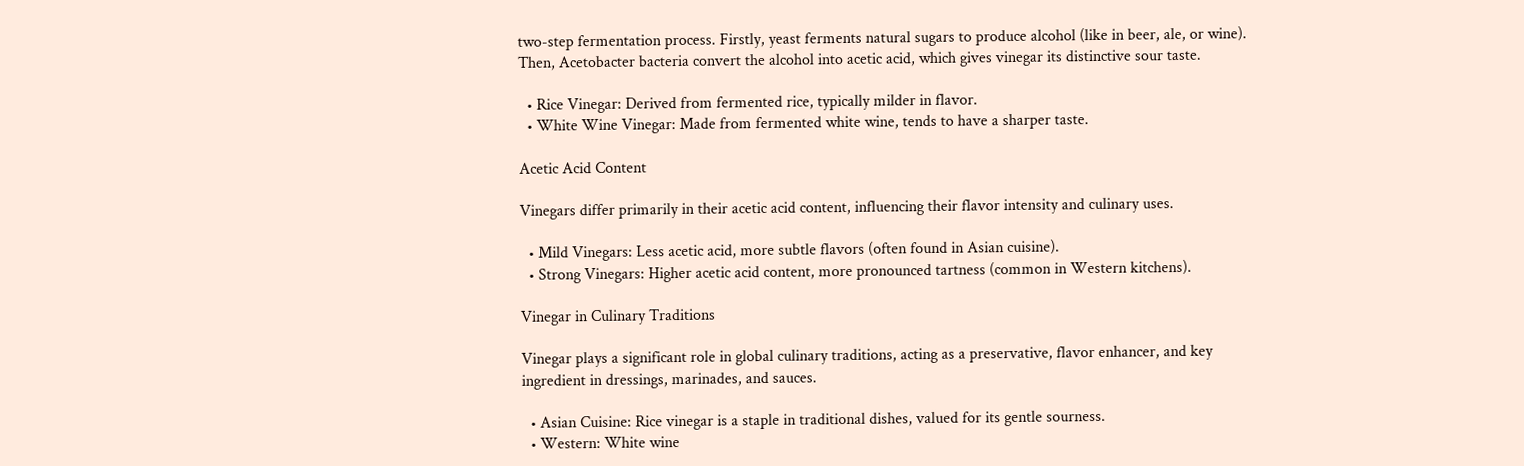two-step fermentation process. Firstly, yeast ferments natural sugars to produce alcohol (like in beer, ale, or wine). Then, Acetobacter bacteria convert the alcohol into acetic acid, which gives vinegar its distinctive sour taste.

  • Rice Vinegar: Derived from fermented rice, typically milder in flavor.
  • White Wine Vinegar: Made from fermented white wine, tends to have a sharper taste.

Acetic Acid Content

Vinegars differ primarily in their acetic acid content, influencing their flavor intensity and culinary uses.

  • Mild Vinegars: Less acetic acid, more subtle flavors (often found in Asian cuisine).
  • Strong Vinegars: Higher acetic acid content, more pronounced tartness (common in Western kitchens).

Vinegar in Culinary Traditions

Vinegar plays a significant role in global culinary traditions, acting as a preservative, flavor enhancer, and key ingredient in dressings, marinades, and sauces.

  • Asian Cuisine: Rice vinegar is a staple in traditional dishes, valued for its gentle sourness.
  • Western: White wine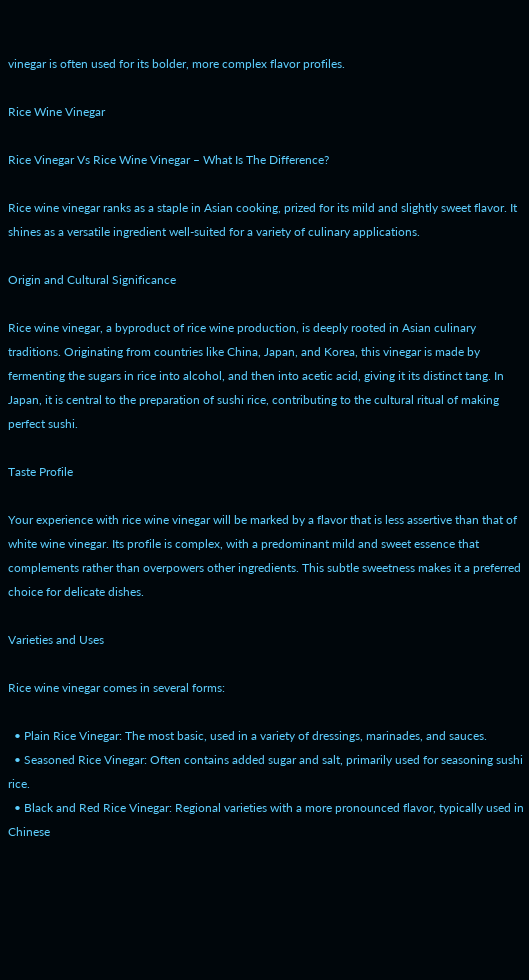vinegar is often used for its bolder, more complex flavor profiles.

Rice Wine Vinegar

Rice Vinegar Vs Rice Wine Vinegar – What Is The Difference?

Rice wine vinegar ranks as a staple in Asian cooking, prized for its mild and slightly sweet flavor. It shines as a versatile ingredient well-suited for a variety of culinary applications.

Origin and Cultural Significance

Rice wine vinegar, a byproduct of rice wine production, is deeply rooted in Asian culinary traditions. Originating from countries like China, Japan, and Korea, this vinegar is made by fermenting the sugars in rice into alcohol, and then into acetic acid, giving it its distinct tang. In Japan, it is central to the preparation of sushi rice, contributing to the cultural ritual of making perfect sushi.

Taste Profile

Your experience with rice wine vinegar will be marked by a flavor that is less assertive than that of white wine vinegar. Its profile is complex, with a predominant mild and sweet essence that complements rather than overpowers other ingredients. This subtle sweetness makes it a preferred choice for delicate dishes.

Varieties and Uses

Rice wine vinegar comes in several forms:

  • Plain Rice Vinegar: The most basic, used in a variety of dressings, marinades, and sauces.
  • Seasoned Rice Vinegar: Often contains added sugar and salt, primarily used for seasoning sushi rice.
  • Black and Red Rice Vinegar: Regional varieties with a more pronounced flavor, typically used in Chinese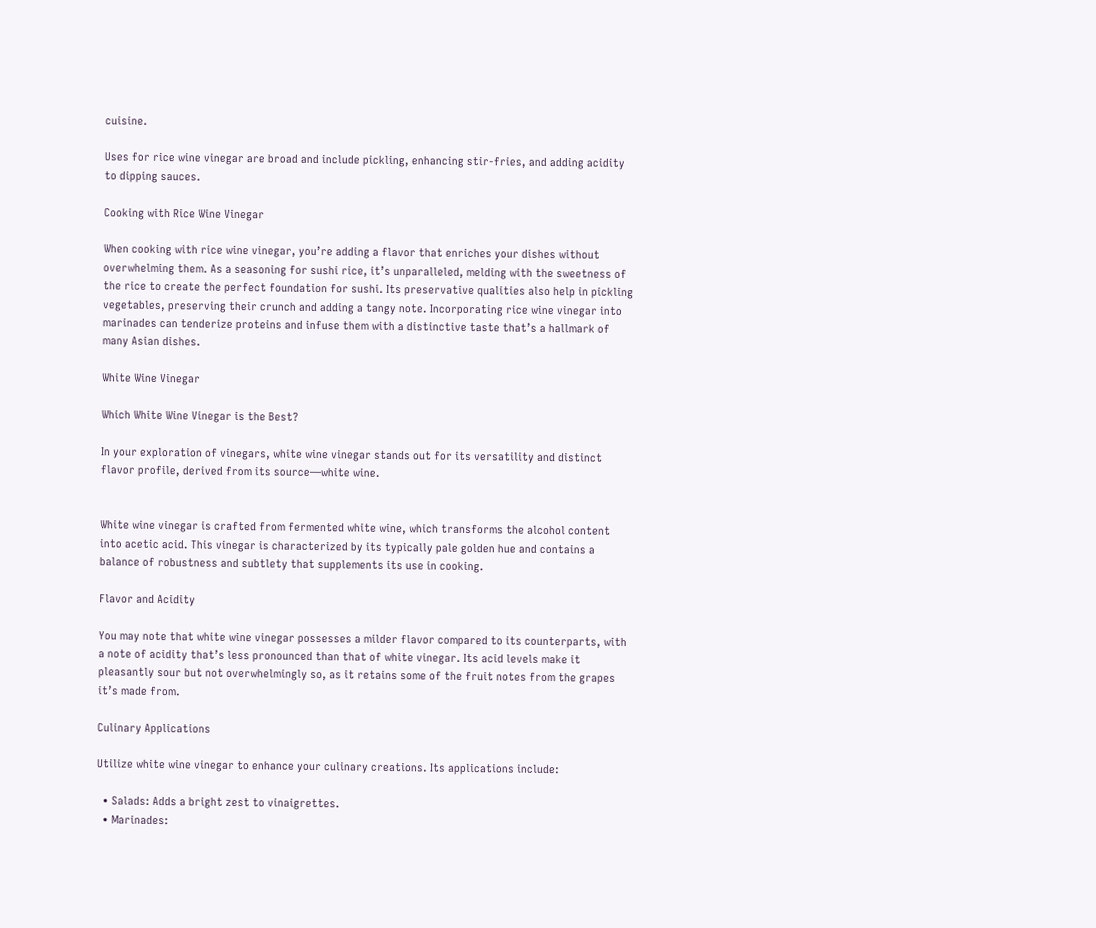cuisine.

Uses for rice wine vinegar are broad and include pickling, enhancing stir-fries, and adding acidity to dipping sauces.

Cooking with Rice Wine Vinegar

When cooking with rice wine vinegar, you’re adding a flavor that enriches your dishes without overwhelming them. As a seasoning for sushi rice, it’s unparalleled, melding with the sweetness of the rice to create the perfect foundation for sushi. Its preservative qualities also help in pickling vegetables, preserving their crunch and adding a tangy note. Incorporating rice wine vinegar into marinades can tenderize proteins and infuse them with a distinctive taste that’s a hallmark of many Asian dishes.

White Wine Vinegar

Which White Wine Vinegar is the Best?

In your exploration of vinegars, white wine vinegar stands out for its versatility and distinct flavor profile, derived from its source—white wine.


White wine vinegar is crafted from fermented white wine, which transforms the alcohol content into acetic acid. This vinegar is characterized by its typically pale golden hue and contains a balance of robustness and subtlety that supplements its use in cooking.

Flavor and Acidity

You may note that white wine vinegar possesses a milder flavor compared to its counterparts, with a note of acidity that’s less pronounced than that of white vinegar. Its acid levels make it pleasantly sour but not overwhelmingly so, as it retains some of the fruit notes from the grapes it’s made from.

Culinary Applications

Utilize white wine vinegar to enhance your culinary creations. Its applications include:

  • Salads: Adds a bright zest to vinaigrettes.
  • Marinades: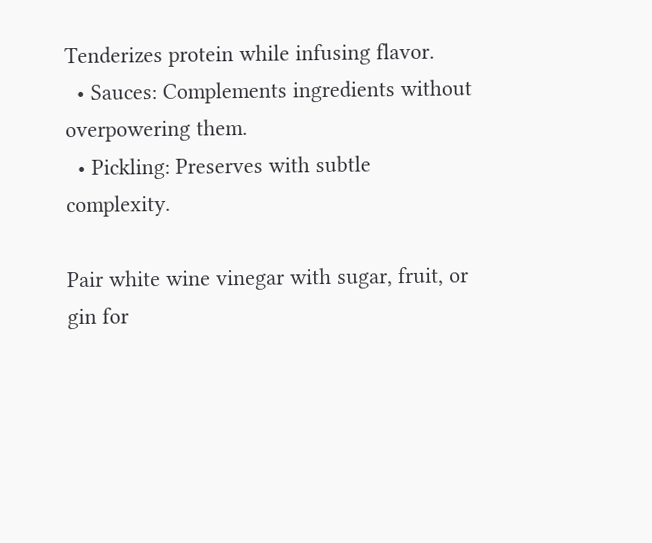Tenderizes protein while infusing flavor.
  • Sauces: Complements ingredients without overpowering them.
  • Pickling: Preserves with subtle complexity.

Pair white wine vinegar with sugar, fruit, or gin for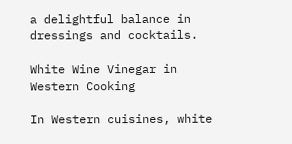a delightful balance in dressings and cocktails.

White Wine Vinegar in Western Cooking

In Western cuisines, white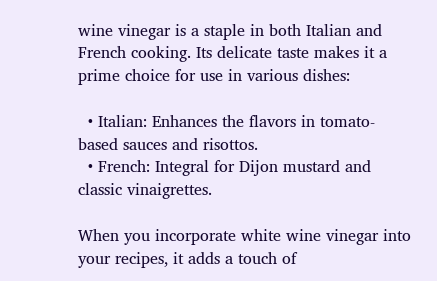wine vinegar is a staple in both Italian and French cooking. Its delicate taste makes it a prime choice for use in various dishes:

  • Italian: Enhances the flavors in tomato-based sauces and risottos.
  • French: Integral for Dijon mustard and classic vinaigrettes.

When you incorporate white wine vinegar into your recipes, it adds a touch of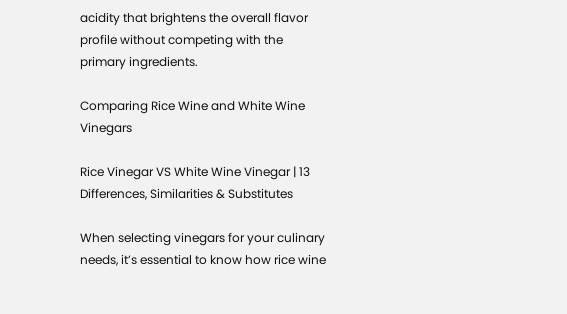acidity that brightens the overall flavor profile without competing with the primary ingredients.

Comparing Rice Wine and White Wine Vinegars

Rice Vinegar VS White Wine Vinegar | 13 Differences, Similarities & Substitutes

When selecting vinegars for your culinary needs, it’s essential to know how rice wine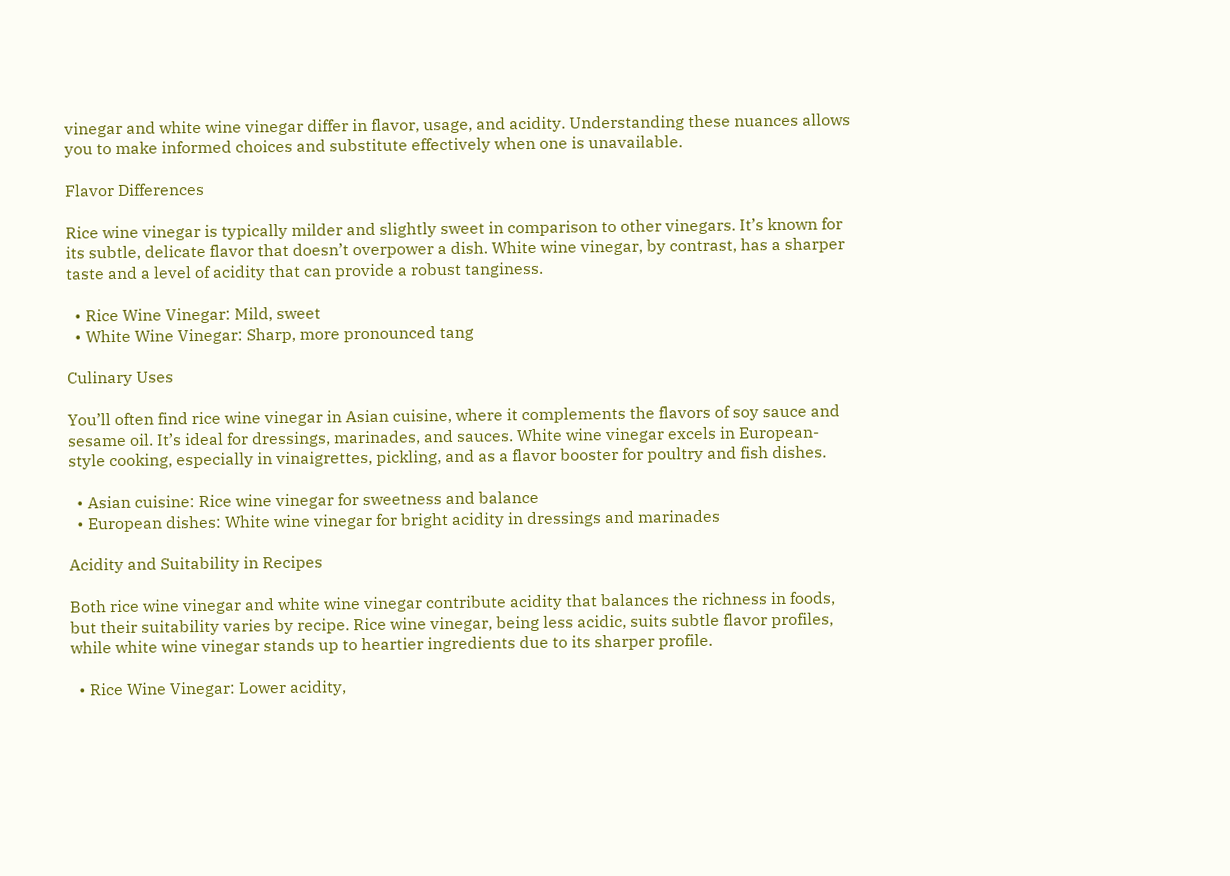vinegar and white wine vinegar differ in flavor, usage, and acidity. Understanding these nuances allows you to make informed choices and substitute effectively when one is unavailable.

Flavor Differences

Rice wine vinegar is typically milder and slightly sweet in comparison to other vinegars. It’s known for its subtle, delicate flavor that doesn’t overpower a dish. White wine vinegar, by contrast, has a sharper taste and a level of acidity that can provide a robust tanginess.

  • Rice Wine Vinegar: Mild, sweet
  • White Wine Vinegar: Sharp, more pronounced tang

Culinary Uses

You’ll often find rice wine vinegar in Asian cuisine, where it complements the flavors of soy sauce and sesame oil. It’s ideal for dressings, marinades, and sauces. White wine vinegar excels in European-style cooking, especially in vinaigrettes, pickling, and as a flavor booster for poultry and fish dishes.

  • Asian cuisine: Rice wine vinegar for sweetness and balance
  • European dishes: White wine vinegar for bright acidity in dressings and marinades

Acidity and Suitability in Recipes

Both rice wine vinegar and white wine vinegar contribute acidity that balances the richness in foods, but their suitability varies by recipe. Rice wine vinegar, being less acidic, suits subtle flavor profiles, while white wine vinegar stands up to heartier ingredients due to its sharper profile.

  • Rice Wine Vinegar: Lower acidity,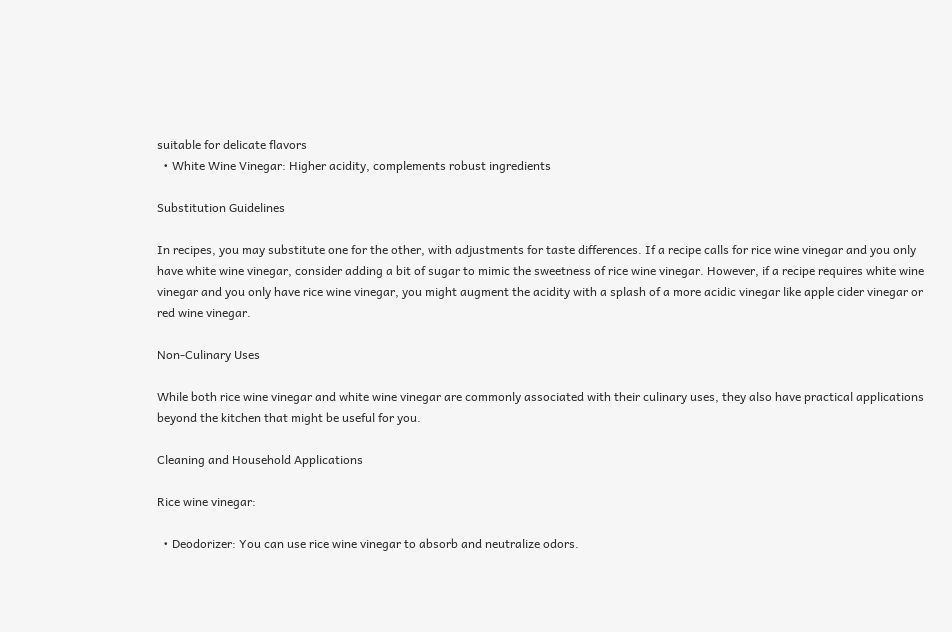suitable for delicate flavors
  • White Wine Vinegar: Higher acidity, complements robust ingredients

Substitution Guidelines

In recipes, you may substitute one for the other, with adjustments for taste differences. If a recipe calls for rice wine vinegar and you only have white wine vinegar, consider adding a bit of sugar to mimic the sweetness of rice wine vinegar. However, if a recipe requires white wine vinegar and you only have rice wine vinegar, you might augment the acidity with a splash of a more acidic vinegar like apple cider vinegar or red wine vinegar.

Non-Culinary Uses

While both rice wine vinegar and white wine vinegar are commonly associated with their culinary uses, they also have practical applications beyond the kitchen that might be useful for you.

Cleaning and Household Applications

Rice wine vinegar:

  • Deodorizer: You can use rice wine vinegar to absorb and neutralize odors.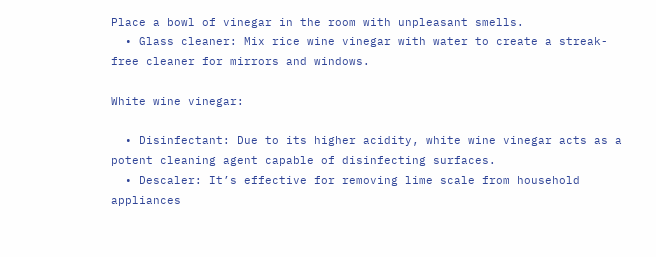Place a bowl of vinegar in the room with unpleasant smells.
  • Glass cleaner: Mix rice wine vinegar with water to create a streak-free cleaner for mirrors and windows.

White wine vinegar:

  • Disinfectant: Due to its higher acidity, white wine vinegar acts as a potent cleaning agent capable of disinfecting surfaces.
  • Descaler: It’s effective for removing lime scale from household appliances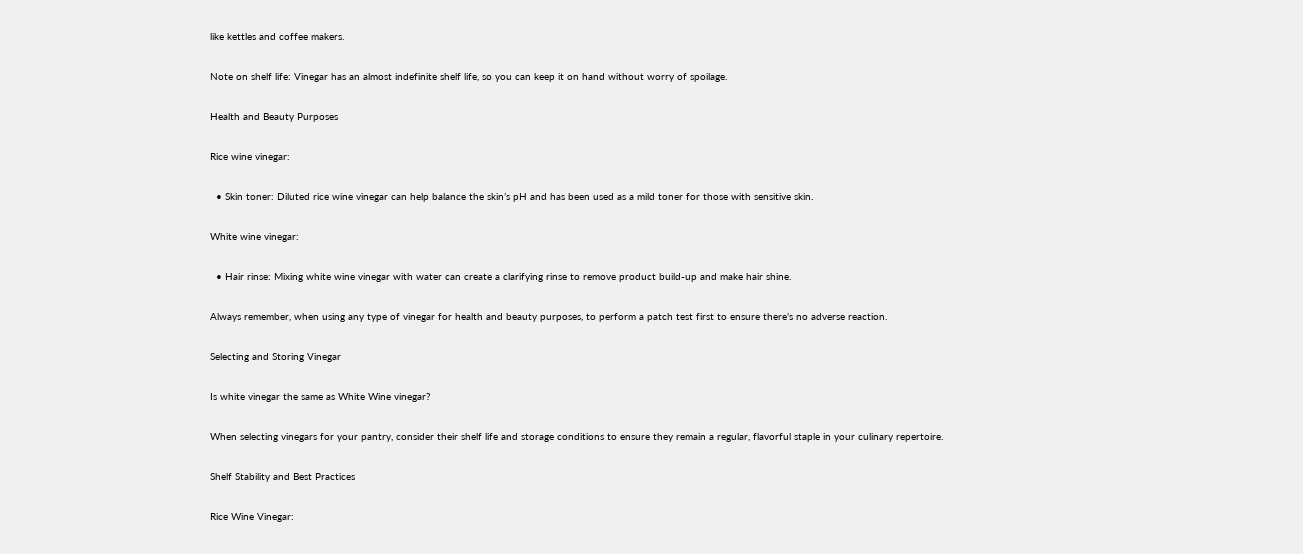like kettles and coffee makers.

Note on shelf life: Vinegar has an almost indefinite shelf life, so you can keep it on hand without worry of spoilage.

Health and Beauty Purposes

Rice wine vinegar:

  • Skin toner: Diluted rice wine vinegar can help balance the skin’s pH and has been used as a mild toner for those with sensitive skin.

White wine vinegar:

  • Hair rinse: Mixing white wine vinegar with water can create a clarifying rinse to remove product build-up and make hair shine.

Always remember, when using any type of vinegar for health and beauty purposes, to perform a patch test first to ensure there’s no adverse reaction.

Selecting and Storing Vinegar

Is white vinegar the same as White Wine vinegar?

When selecting vinegars for your pantry, consider their shelf life and storage conditions to ensure they remain a regular, flavorful staple in your culinary repertoire.

Shelf Stability and Best Practices

Rice Wine Vinegar: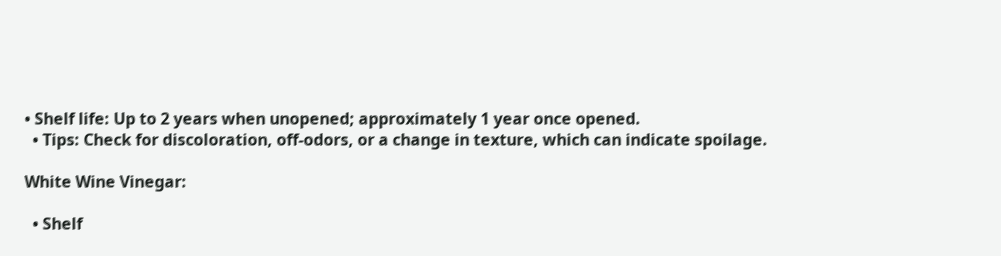• Shelf life: Up to 2 years when unopened; approximately 1 year once opened.
  • Tips: Check for discoloration, off-odors, or a change in texture, which can indicate spoilage.

White Wine Vinegar:

  • Shelf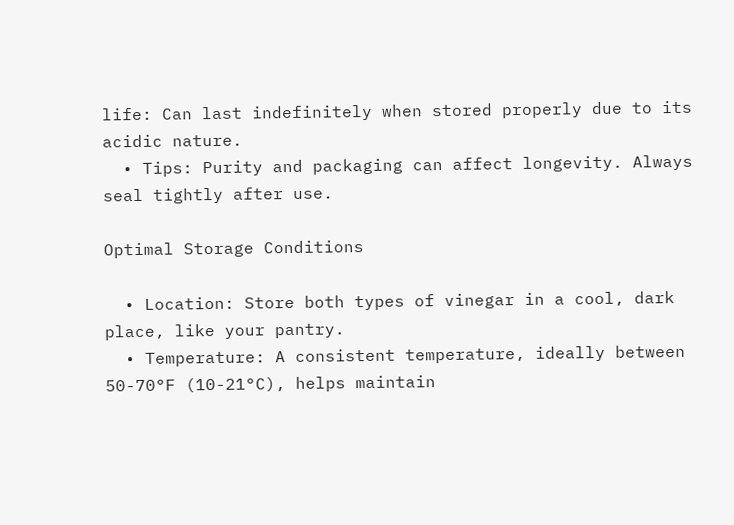life: Can last indefinitely when stored properly due to its acidic nature.
  • Tips: Purity and packaging can affect longevity. Always seal tightly after use.

Optimal Storage Conditions

  • Location: Store both types of vinegar in a cool, dark place, like your pantry.
  • Temperature: A consistent temperature, ideally between 50-70°F (10-21°C), helps maintain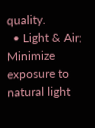quality.
  • Light & Air: Minimize exposure to natural light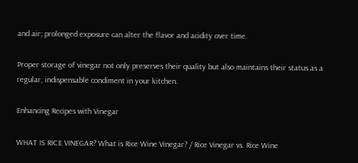and air; prolonged exposure can alter the flavor and acidity over time.

Proper storage of vinegar not only preserves their quality but also maintains their status as a regular, indispensable condiment in your kitchen.

Enhancing Recipes with Vinegar

WHAT IS RICE VINEGAR? What is Rice Wine Vinegar? / Rice Vinegar vs. Rice Wine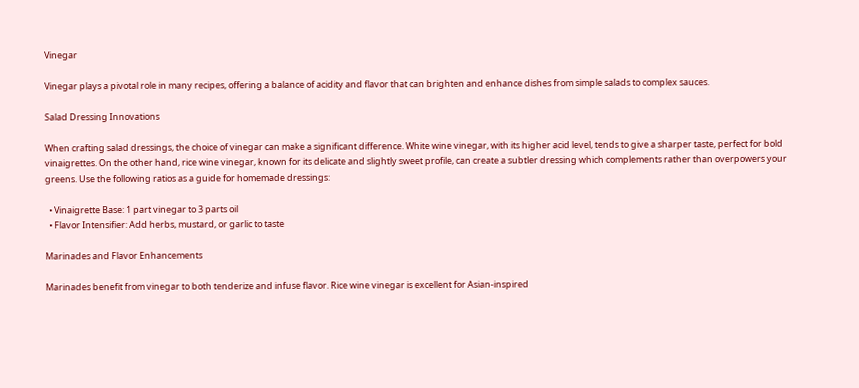Vinegar

Vinegar plays a pivotal role in many recipes, offering a balance of acidity and flavor that can brighten and enhance dishes from simple salads to complex sauces.

Salad Dressing Innovations

When crafting salad dressings, the choice of vinegar can make a significant difference. White wine vinegar, with its higher acid level, tends to give a sharper taste, perfect for bold vinaigrettes. On the other hand, rice wine vinegar, known for its delicate and slightly sweet profile, can create a subtler dressing which complements rather than overpowers your greens. Use the following ratios as a guide for homemade dressings:

  • Vinaigrette Base: 1 part vinegar to 3 parts oil
  • Flavor Intensifier: Add herbs, mustard, or garlic to taste

Marinades and Flavor Enhancements

Marinades benefit from vinegar to both tenderize and infuse flavor. Rice wine vinegar is excellent for Asian-inspired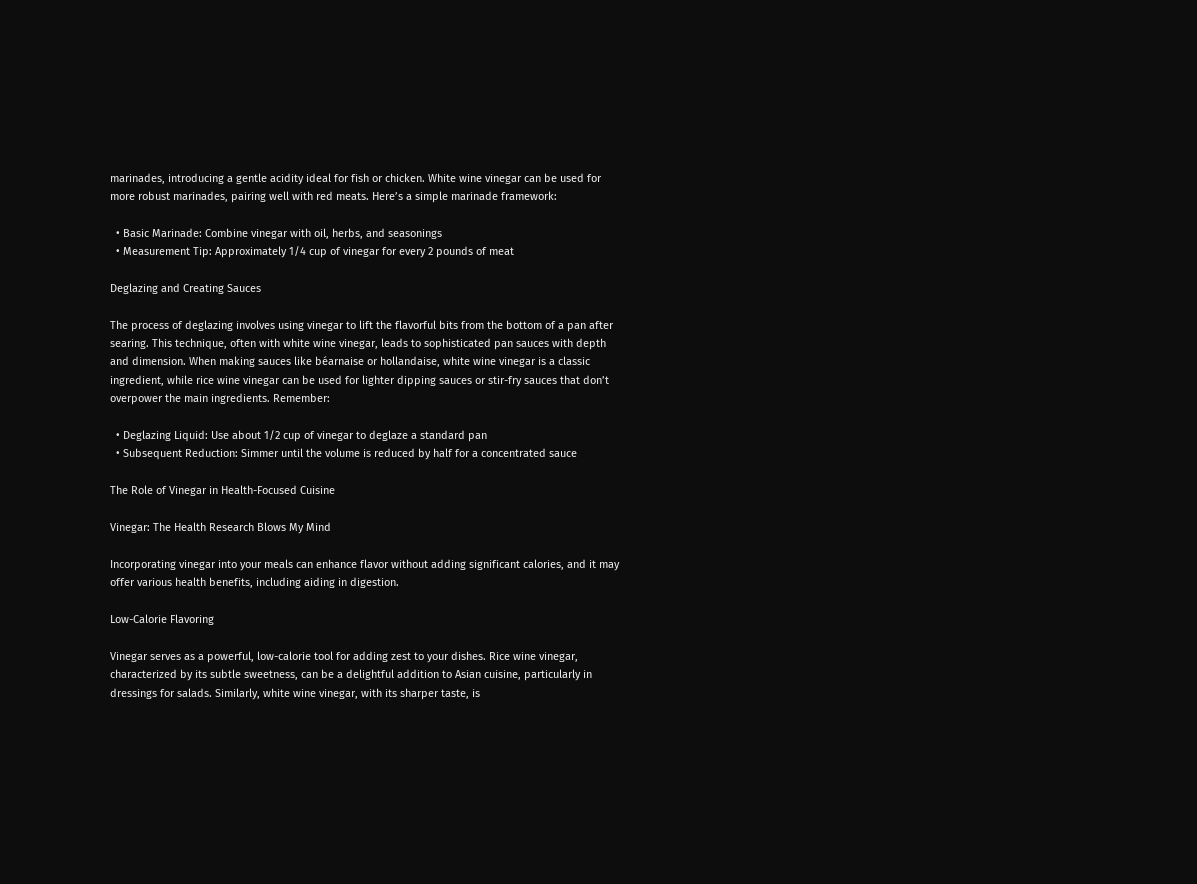marinades, introducing a gentle acidity ideal for fish or chicken. White wine vinegar can be used for more robust marinades, pairing well with red meats. Here’s a simple marinade framework:

  • Basic Marinade: Combine vinegar with oil, herbs, and seasonings
  • Measurement Tip: Approximately 1/4 cup of vinegar for every 2 pounds of meat

Deglazing and Creating Sauces

The process of deglazing involves using vinegar to lift the flavorful bits from the bottom of a pan after searing. This technique, often with white wine vinegar, leads to sophisticated pan sauces with depth and dimension. When making sauces like béarnaise or hollandaise, white wine vinegar is a classic ingredient, while rice wine vinegar can be used for lighter dipping sauces or stir-fry sauces that don’t overpower the main ingredients. Remember:

  • Deglazing Liquid: Use about 1/2 cup of vinegar to deglaze a standard pan
  • Subsequent Reduction: Simmer until the volume is reduced by half for a concentrated sauce

The Role of Vinegar in Health-Focused Cuisine

Vinegar: The Health Research Blows My Mind

Incorporating vinegar into your meals can enhance flavor without adding significant calories, and it may offer various health benefits, including aiding in digestion.

Low-Calorie Flavoring

Vinegar serves as a powerful, low-calorie tool for adding zest to your dishes. Rice wine vinegar, characterized by its subtle sweetness, can be a delightful addition to Asian cuisine, particularly in dressings for salads. Similarly, white wine vinegar, with its sharper taste, is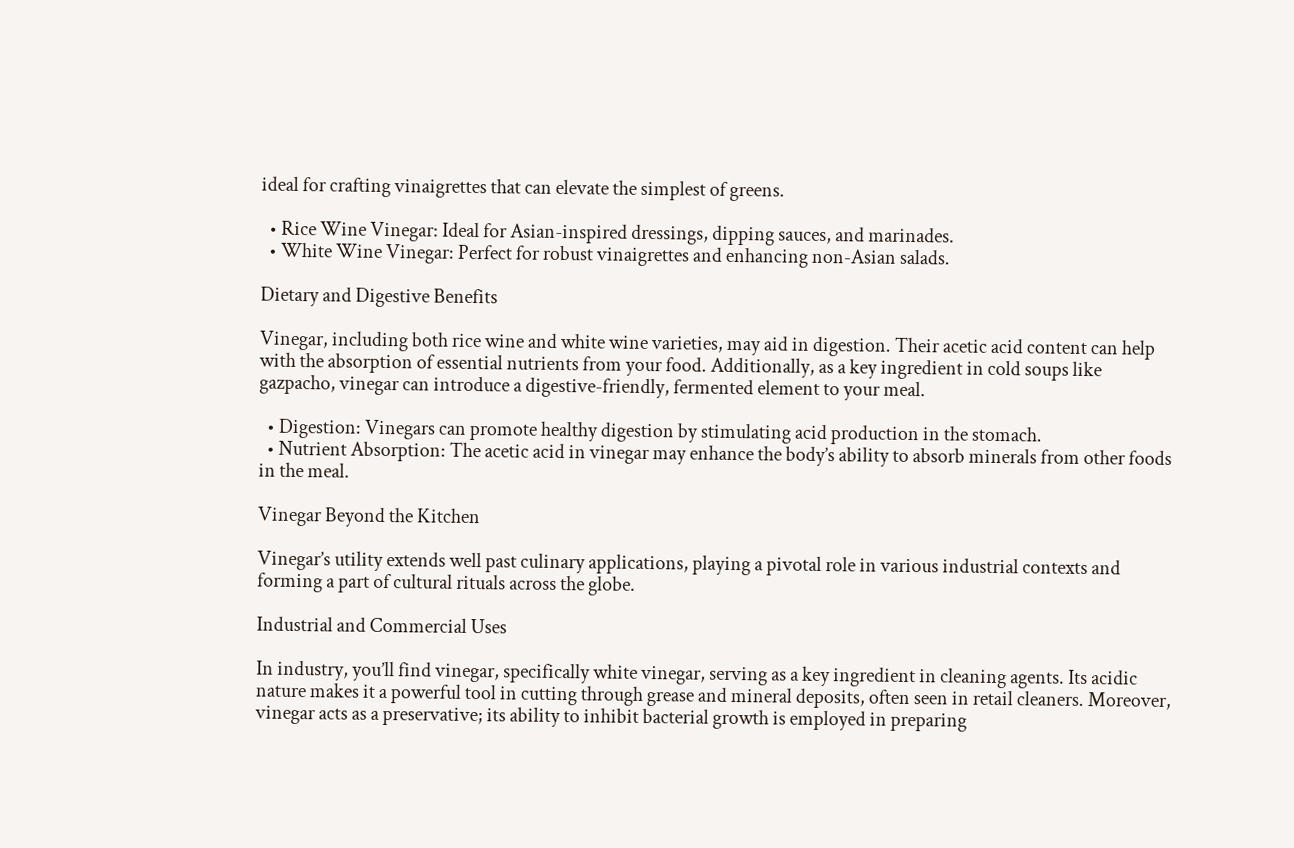ideal for crafting vinaigrettes that can elevate the simplest of greens.

  • Rice Wine Vinegar: Ideal for Asian-inspired dressings, dipping sauces, and marinades.
  • White Wine Vinegar: Perfect for robust vinaigrettes and enhancing non-Asian salads.

Dietary and Digestive Benefits

Vinegar, including both rice wine and white wine varieties, may aid in digestion. Their acetic acid content can help with the absorption of essential nutrients from your food. Additionally, as a key ingredient in cold soups like gazpacho, vinegar can introduce a digestive-friendly, fermented element to your meal.

  • Digestion: Vinegars can promote healthy digestion by stimulating acid production in the stomach.
  • Nutrient Absorption: The acetic acid in vinegar may enhance the body’s ability to absorb minerals from other foods in the meal.

Vinegar Beyond the Kitchen

Vinegar’s utility extends well past culinary applications, playing a pivotal role in various industrial contexts and forming a part of cultural rituals across the globe.

Industrial and Commercial Uses

In industry, you’ll find vinegar, specifically white vinegar, serving as a key ingredient in cleaning agents. Its acidic nature makes it a powerful tool in cutting through grease and mineral deposits, often seen in retail cleaners. Moreover, vinegar acts as a preservative; its ability to inhibit bacterial growth is employed in preparing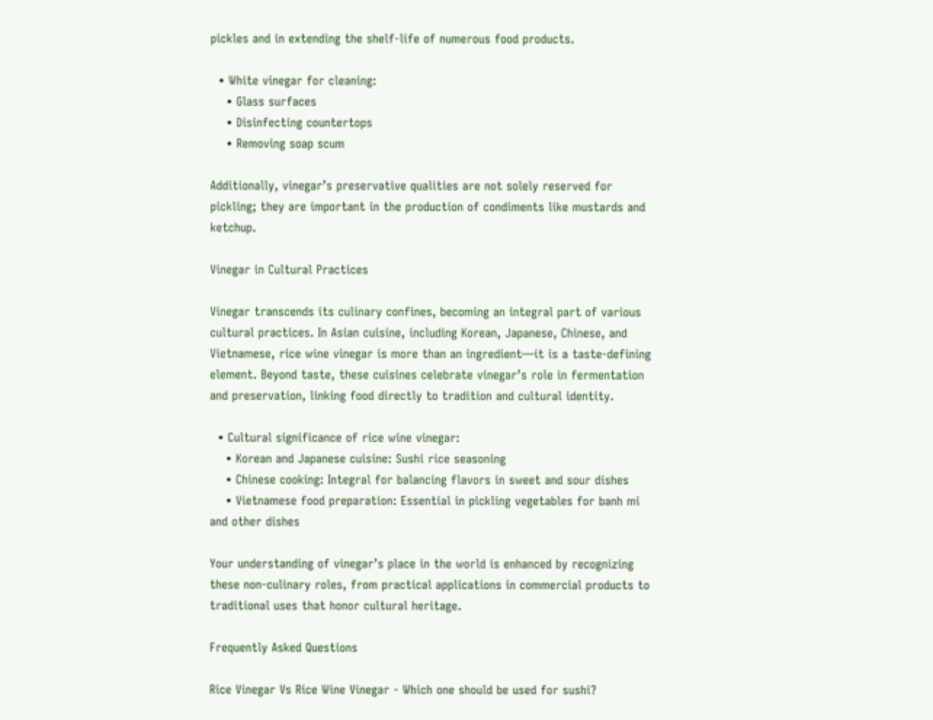pickles and in extending the shelf-life of numerous food products.

  • White vinegar for cleaning:
    • Glass surfaces
    • Disinfecting countertops
    • Removing soap scum

Additionally, vinegar’s preservative qualities are not solely reserved for pickling; they are important in the production of condiments like mustards and ketchup.

Vinegar in Cultural Practices

Vinegar transcends its culinary confines, becoming an integral part of various cultural practices. In Asian cuisine, including Korean, Japanese, Chinese, and Vietnamese, rice wine vinegar is more than an ingredient—it is a taste-defining element. Beyond taste, these cuisines celebrate vinegar’s role in fermentation and preservation, linking food directly to tradition and cultural identity.

  • Cultural significance of rice wine vinegar:
    • Korean and Japanese cuisine: Sushi rice seasoning
    • Chinese cooking: Integral for balancing flavors in sweet and sour dishes
    • Vietnamese food preparation: Essential in pickling vegetables for banh mi and other dishes

Your understanding of vinegar’s place in the world is enhanced by recognizing these non-culinary roles, from practical applications in commercial products to traditional uses that honor cultural heritage.

Frequently Asked Questions

Rice Vinegar Vs Rice Wine Vinegar - Which one should be used for sushi?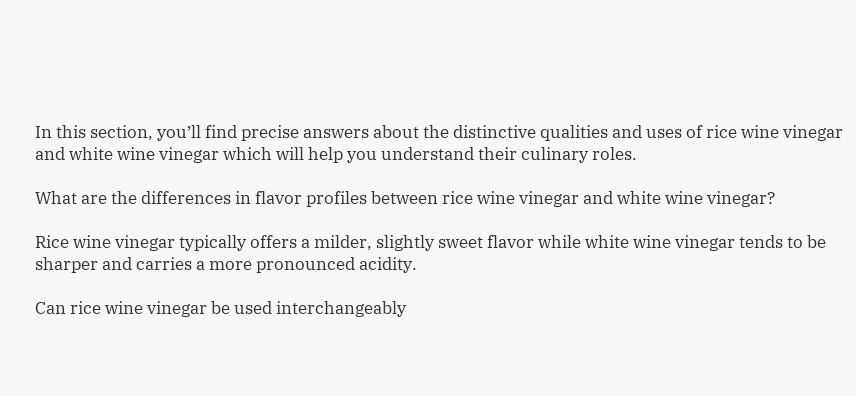In this section, you’ll find precise answers about the distinctive qualities and uses of rice wine vinegar and white wine vinegar which will help you understand their culinary roles.

What are the differences in flavor profiles between rice wine vinegar and white wine vinegar?

Rice wine vinegar typically offers a milder, slightly sweet flavor while white wine vinegar tends to be sharper and carries a more pronounced acidity.

Can rice wine vinegar be used interchangeably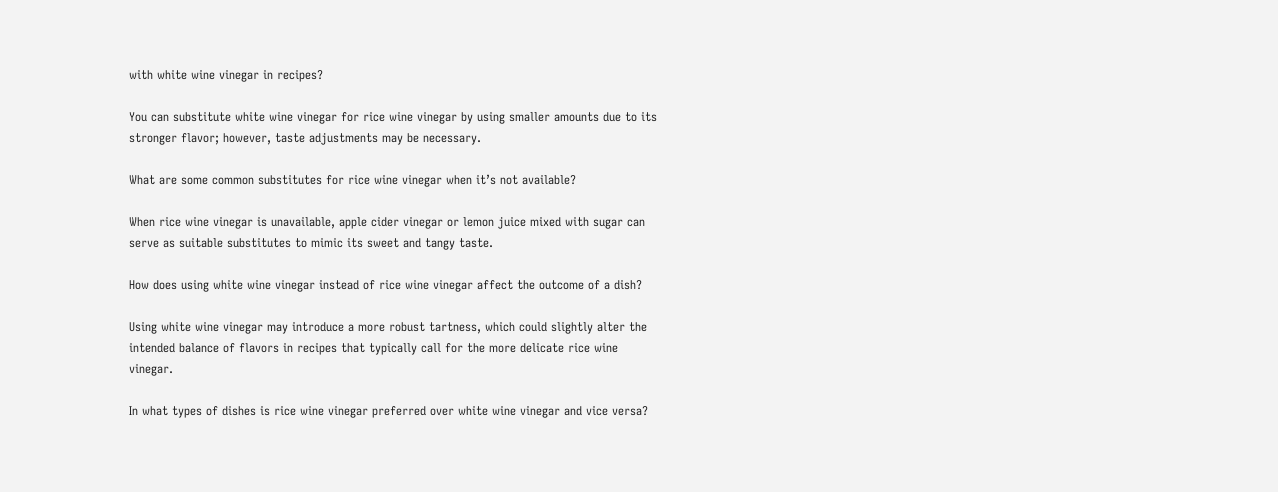with white wine vinegar in recipes?

You can substitute white wine vinegar for rice wine vinegar by using smaller amounts due to its stronger flavor; however, taste adjustments may be necessary.

What are some common substitutes for rice wine vinegar when it’s not available?

When rice wine vinegar is unavailable, apple cider vinegar or lemon juice mixed with sugar can serve as suitable substitutes to mimic its sweet and tangy taste.

How does using white wine vinegar instead of rice wine vinegar affect the outcome of a dish?

Using white wine vinegar may introduce a more robust tartness, which could slightly alter the intended balance of flavors in recipes that typically call for the more delicate rice wine vinegar.

In what types of dishes is rice wine vinegar preferred over white wine vinegar and vice versa?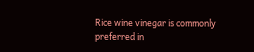Rice wine vinegar is commonly preferred in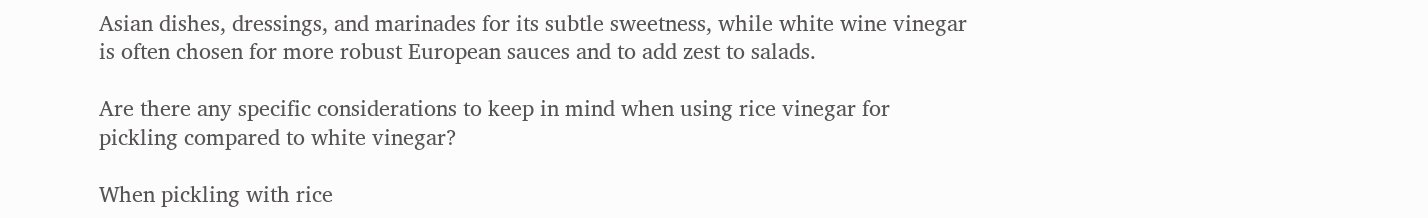Asian dishes, dressings, and marinades for its subtle sweetness, while white wine vinegar is often chosen for more robust European sauces and to add zest to salads.

Are there any specific considerations to keep in mind when using rice vinegar for pickling compared to white vinegar?

When pickling with rice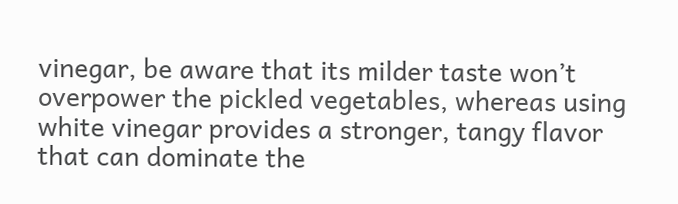vinegar, be aware that its milder taste won’t overpower the pickled vegetables, whereas using white vinegar provides a stronger, tangy flavor that can dominate the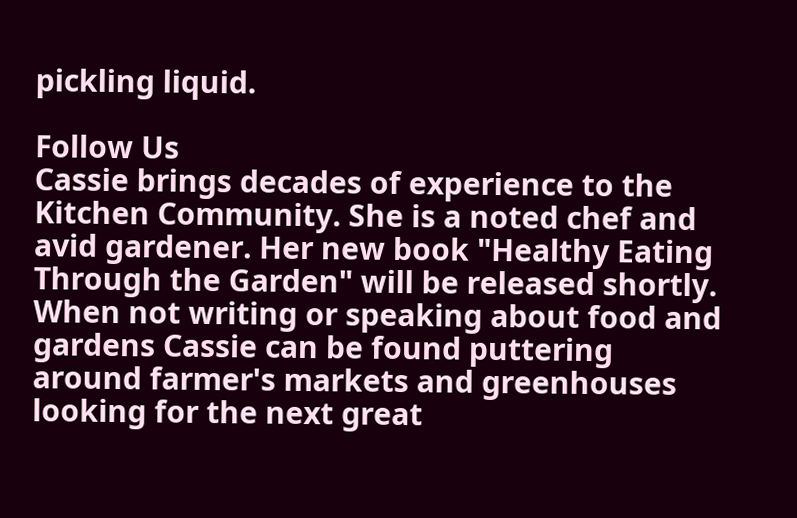pickling liquid.

Follow Us
Cassie brings decades of experience to the Kitchen Community. She is a noted chef and avid gardener. Her new book "Healthy Eating Through the Garden" will be released shortly. When not writing or speaking about food and gardens Cassie can be found puttering around farmer's markets and greenhouses looking for the next great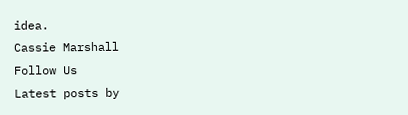idea.
Cassie Marshall
Follow Us
Latest posts by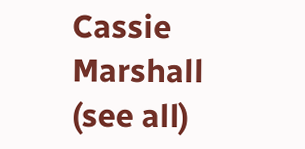Cassie Marshall (see all)